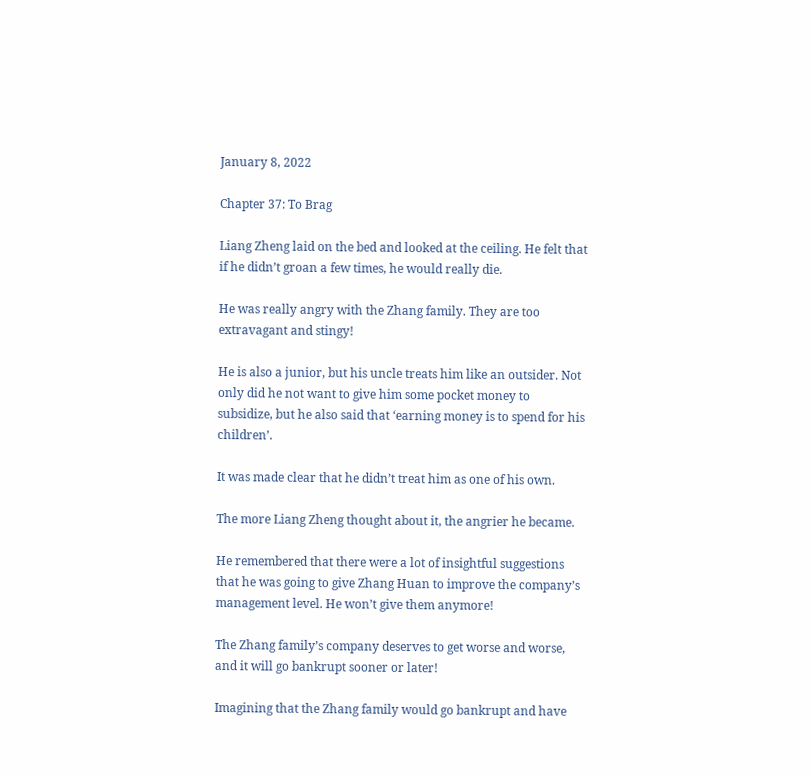January 8, 2022

Chapter 37: To Brag

Liang Zheng laid on the bed and looked at the ceiling. He felt that if he didn’t groan a few times, he would really die.

He was really angry with the Zhang family. They are too extravagant and stingy!

He is also a junior, but his uncle treats him like an outsider. Not only did he not want to give him some pocket money to subsidize, but he also said that ‘earning money is to spend for his children’.

It was made clear that he didn’t treat him as one of his own.

The more Liang Zheng thought about it, the angrier he became.

He remembered that there were a lot of insightful suggestions that he was going to give Zhang Huan to improve the company’s management level. He won’t give them anymore!

The Zhang family’s company deserves to get worse and worse, and it will go bankrupt sooner or later!

Imagining that the Zhang family would go bankrupt and have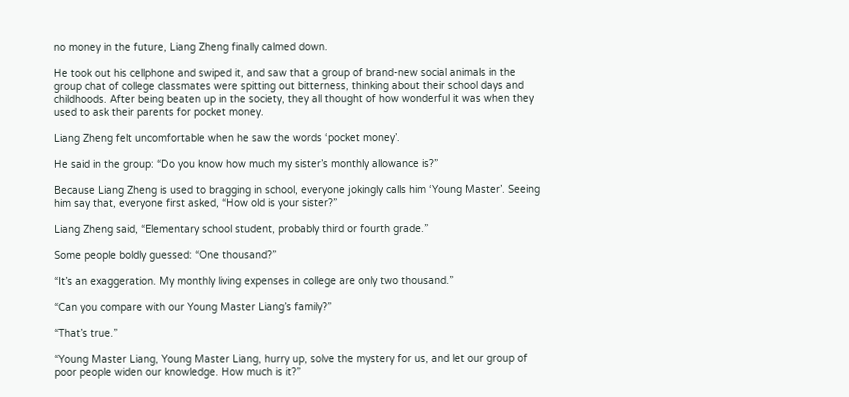no money in the future, Liang Zheng finally calmed down.

He took out his cellphone and swiped it, and saw that a group of brand-new social animals in the group chat of college classmates were spitting out bitterness, thinking about their school days and childhoods. After being beaten up in the society, they all thought of how wonderful it was when they used to ask their parents for pocket money.

Liang Zheng felt uncomfortable when he saw the words ‘pocket money’.

He said in the group: “Do you know how much my sister’s monthly allowance is?”

Because Liang Zheng is used to bragging in school, everyone jokingly calls him ‘Young Master’. Seeing him say that, everyone first asked, “How old is your sister?”

Liang Zheng said, “Elementary school student, probably third or fourth grade.”

Some people boldly guessed: “One thousand?”

“It’s an exaggeration. My monthly living expenses in college are only two thousand.”

“Can you compare with our Young Master Liang’s family?”

“That’s true.”

“Young Master Liang, Young Master Liang, hurry up, solve the mystery for us, and let our group of poor people widen our knowledge. How much is it?”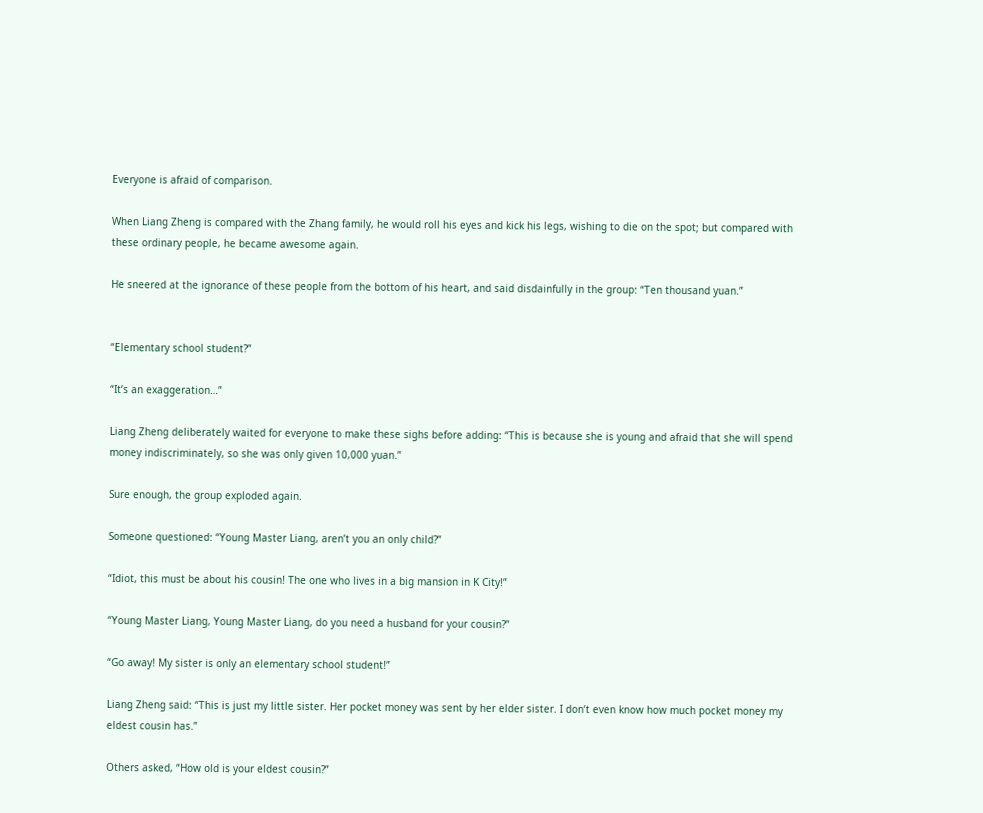Everyone is afraid of comparison.

When Liang Zheng is compared with the Zhang family, he would roll his eyes and kick his legs, wishing to die on the spot; but compared with these ordinary people, he became awesome again.

He sneered at the ignorance of these people from the bottom of his heart, and said disdainfully in the group: “Ten thousand yuan.”


“Elementary school student?”

“It’s an exaggeration…”

Liang Zheng deliberately waited for everyone to make these sighs before adding: “This is because she is young and afraid that she will spend money indiscriminately, so she was only given 10,000 yuan.”

Sure enough, the group exploded again.

Someone questioned: “Young Master Liang, aren’t you an only child?”

“Idiot, this must be about his cousin! The one who lives in a big mansion in K City!”

“Young Master Liang, Young Master Liang, do you need a husband for your cousin?”

“Go away! My sister is only an elementary school student!”

Liang Zheng said: “This is just my little sister. Her pocket money was sent by her elder sister. I don’t even know how much pocket money my eldest cousin has.”

Others asked, “How old is your eldest cousin?”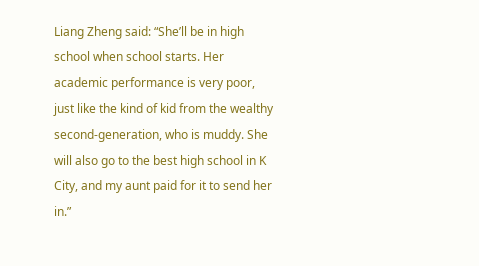Liang Zheng said: “She’ll be in high school when school starts. Her academic performance is very poor, just like the kind of kid from the wealthy second-generation, who is muddy. She will also go to the best high school in K City, and my aunt paid for it to send her in.”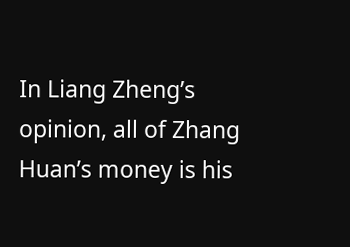In Liang Zheng’s opinion, all of Zhang Huan’s money is his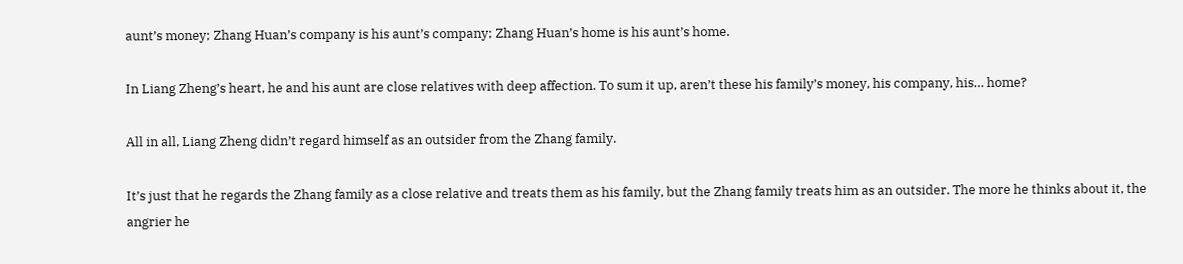aunt’s money; Zhang Huan’s company is his aunt’s company; Zhang Huan’s home is his aunt’s home.

In Liang Zheng’s heart, he and his aunt are close relatives with deep affection. To sum it up, aren’t these his family’s money, his company, his… home?

All in all, Liang Zheng didn’t regard himself as an outsider from the Zhang family.

It’s just that he regards the Zhang family as a close relative and treats them as his family, but the Zhang family treats him as an outsider. The more he thinks about it, the angrier he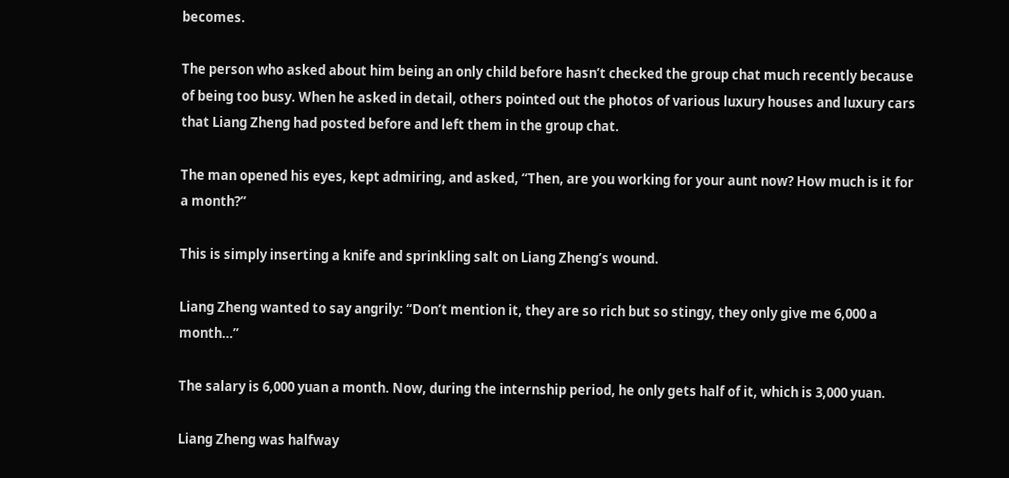becomes.

The person who asked about him being an only child before hasn’t checked the group chat much recently because of being too busy. When he asked in detail, others pointed out the photos of various luxury houses and luxury cars that Liang Zheng had posted before and left them in the group chat.

The man opened his eyes, kept admiring, and asked, “Then, are you working for your aunt now? How much is it for a month?”

This is simply inserting a knife and sprinkling salt on Liang Zheng’s wound.

Liang Zheng wanted to say angrily: “Don’t mention it, they are so rich but so stingy, they only give me 6,000 a month…”

The salary is 6,000 yuan a month. Now, during the internship period, he only gets half of it, which is 3,000 yuan.

Liang Zheng was halfway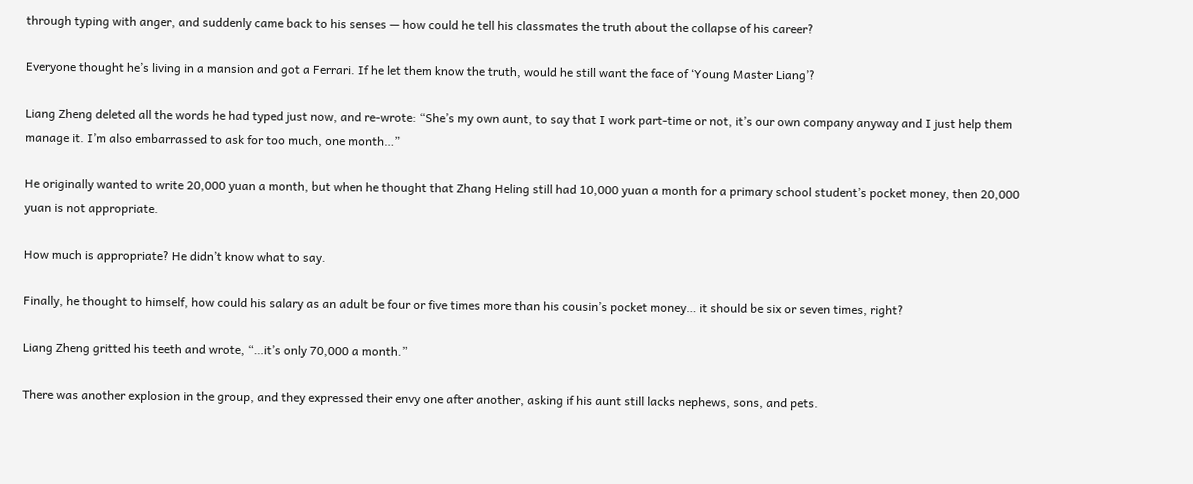through typing with anger, and suddenly came back to his senses — how could he tell his classmates the truth about the collapse of his career?

Everyone thought he’s living in a mansion and got a Ferrari. If he let them know the truth, would he still want the face of ‘Young Master Liang’?

Liang Zheng deleted all the words he had typed just now, and re-wrote: “She’s my own aunt, to say that I work part-time or not, it’s our own company anyway and I just help them manage it. I’m also embarrassed to ask for too much, one month…”

He originally wanted to write 20,000 yuan a month, but when he thought that Zhang Heling still had 10,000 yuan a month for a primary school student’s pocket money, then 20,000 yuan is not appropriate.

How much is appropriate? He didn’t know what to say.

Finally, he thought to himself, how could his salary as an adult be four or five times more than his cousin’s pocket money… it should be six or seven times, right?

Liang Zheng gritted his teeth and wrote, “…it’s only 70,000 a month.”

There was another explosion in the group, and they expressed their envy one after another, asking if his aunt still lacks nephews, sons, and pets.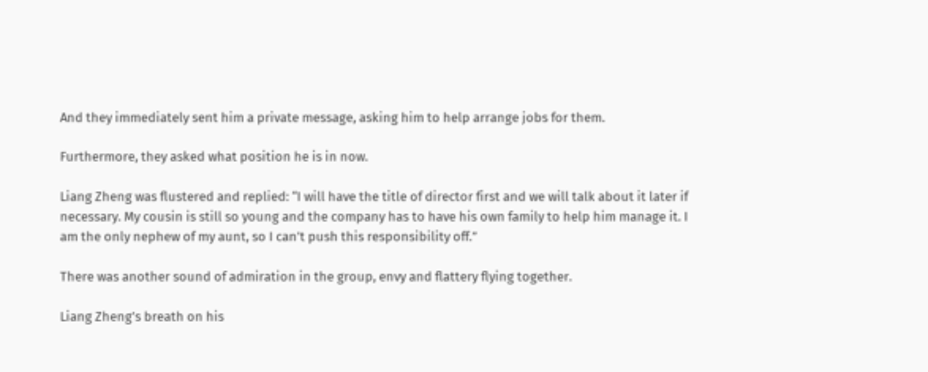And they immediately sent him a private message, asking him to help arrange jobs for them.

Furthermore, they asked what position he is in now.

Liang Zheng was flustered and replied: “I will have the title of director first and we will talk about it later if necessary. My cousin is still so young and the company has to have his own family to help him manage it. I am the only nephew of my aunt, so I can’t push this responsibility off.”

There was another sound of admiration in the group, envy and flattery flying together.

Liang Zheng’s breath on his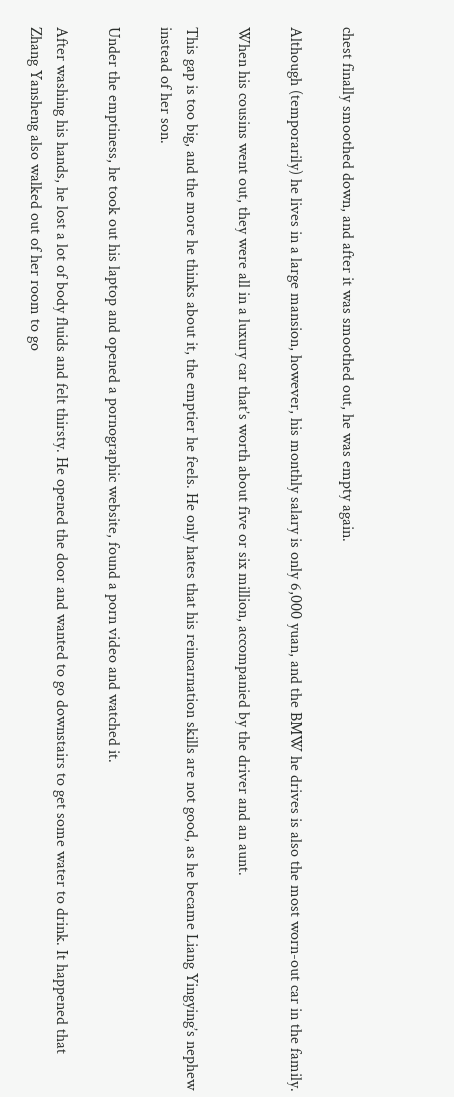chest finally smoothed down, and after it was smoothed out, he was empty again.

Although (temporarily) he lives in a large mansion, however, his monthly salary is only 6,000 yuan, and the BMW he drives is also the most worn-out car in the family.

When his cousins went out, they were all in a luxury car that’s worth about five or six million, accompanied by the driver and an aunt.

This gap is too big, and the more he thinks about it, the emptier he feels. He only hates that his reincarnation skills are not good, as he became Liang Yingying’s nephew instead of her son.

Under the emptiness, he took out his laptop and opened a pornographic website, found a porn video and watched it.

After washing his hands, he lost a lot of body fluids and felt thirsty. He opened the door and wanted to go downstairs to get some water to drink. It happened that Zhang Yansheng also walked out of her room to go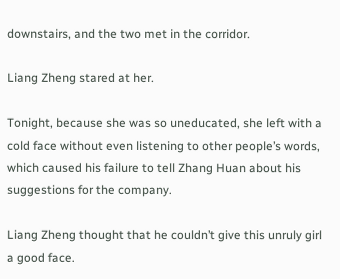downstairs, and the two met in the corridor.

Liang Zheng stared at her.

Tonight, because she was so uneducated, she left with a cold face without even listening to other people’s words, which caused his failure to tell Zhang Huan about his suggestions for the company.

Liang Zheng thought that he couldn’t give this unruly girl a good face.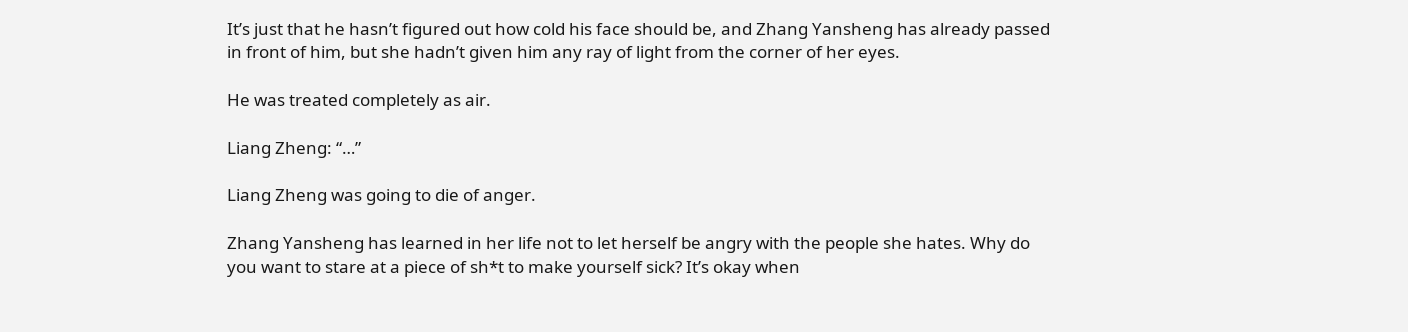It’s just that he hasn’t figured out how cold his face should be, and Zhang Yansheng has already passed in front of him, but she hadn’t given him any ray of light from the corner of her eyes.

He was treated completely as air.

Liang Zheng: “…”

Liang Zheng was going to die of anger.

Zhang Yansheng has learned in her life not to let herself be angry with the people she hates. Why do you want to stare at a piece of sh*t to make yourself sick? It’s okay when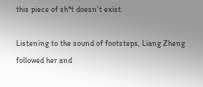this piece of sh*t doesn’t exist.

Listening to the sound of footsteps, Liang Zheng followed her and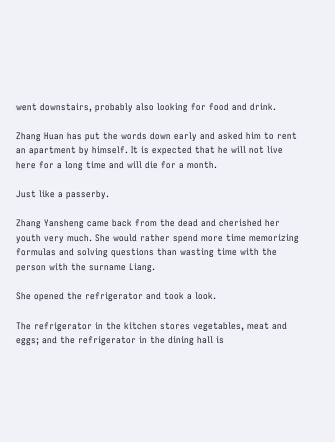went downstairs, probably also looking for food and drink.

Zhang Huan has put the words down early and asked him to rent an apartment by himself. It is expected that he will not live here for a long time and will die for a month.

Just like a passerby.

Zhang Yansheng came back from the dead and cherished her youth very much. She would rather spend more time memorizing formulas and solving questions than wasting time with the person with the surname Liang.

She opened the refrigerator and took a look.

The refrigerator in the kitchen stores vegetables, meat and eggs; and the refrigerator in the dining hall is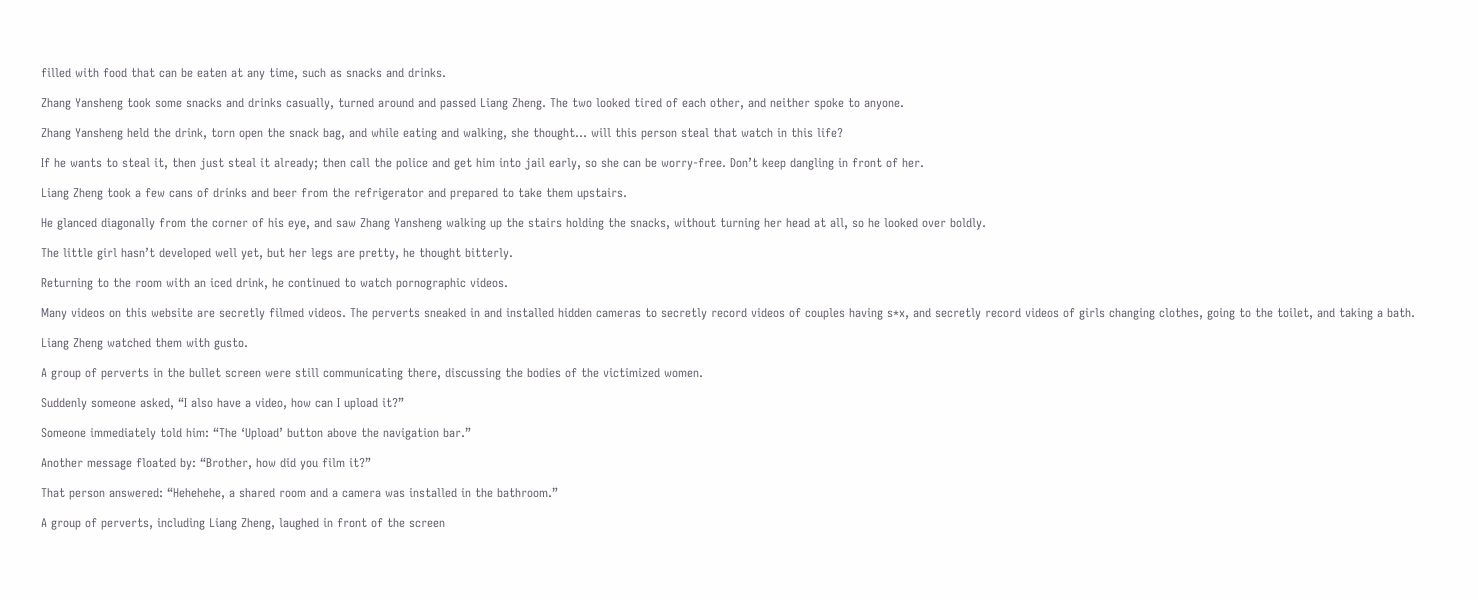filled with food that can be eaten at any time, such as snacks and drinks.

Zhang Yansheng took some snacks and drinks casually, turned around and passed Liang Zheng. The two looked tired of each other, and neither spoke to anyone.

Zhang Yansheng held the drink, torn open the snack bag, and while eating and walking, she thought… will this person steal that watch in this life?

If he wants to steal it, then just steal it already; then call the police and get him into jail early, so she can be worry-free. Don’t keep dangling in front of her.

Liang Zheng took a few cans of drinks and beer from the refrigerator and prepared to take them upstairs.

He glanced diagonally from the corner of his eye, and saw Zhang Yansheng walking up the stairs holding the snacks, without turning her head at all, so he looked over boldly.

The little girl hasn’t developed well yet, but her legs are pretty, he thought bitterly.

Returning to the room with an iced drink, he continued to watch pornographic videos.

Many videos on this website are secretly filmed videos. The perverts sneaked in and installed hidden cameras to secretly record videos of couples having s*x, and secretly record videos of girls changing clothes, going to the toilet, and taking a bath.

Liang Zheng watched them with gusto.

A group of perverts in the bullet screen were still communicating there, discussing the bodies of the victimized women.

Suddenly someone asked, “I also have a video, how can I upload it?”

Someone immediately told him: “The ‘Upload’ button above the navigation bar.”

Another message floated by: “Brother, how did you film it?”

That person answered: “Hehehehe, a shared room and a camera was installed in the bathroom.”

A group of perverts, including Liang Zheng, laughed in front of the screen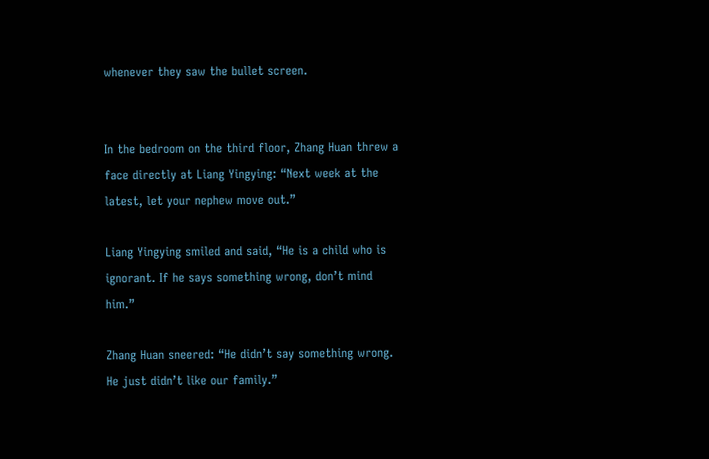whenever they saw the bullet screen.


In the bedroom on the third floor, Zhang Huan threw a face directly at Liang Yingying: “Next week at the latest, let your nephew move out.”

Liang Yingying smiled and said, “He is a child who is ignorant. If he says something wrong, don’t mind him.”

Zhang Huan sneered: “He didn’t say something wrong. He just didn’t like our family.”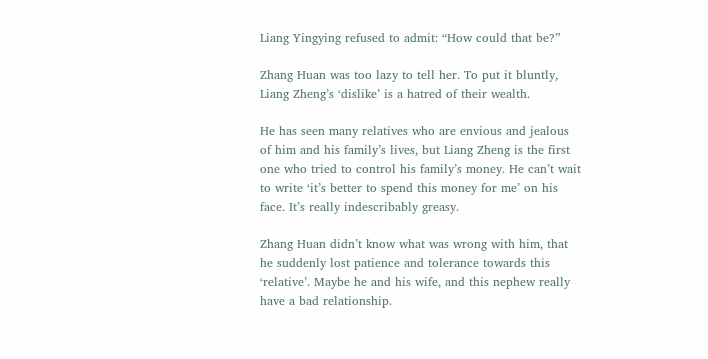Liang Yingying refused to admit: “How could that be?”

Zhang Huan was too lazy to tell her. To put it bluntly, Liang Zheng’s ‘dislike’ is a hatred of their wealth.

He has seen many relatives who are envious and jealous of him and his family’s lives, but Liang Zheng is the first one who tried to control his family’s money. He can’t wait to write ‘it’s better to spend this money for me’ on his face. It’s really indescribably greasy.

Zhang Huan didn’t know what was wrong with him, that he suddenly lost patience and tolerance towards this ‘relative’. Maybe he and his wife, and this nephew really have a bad relationship.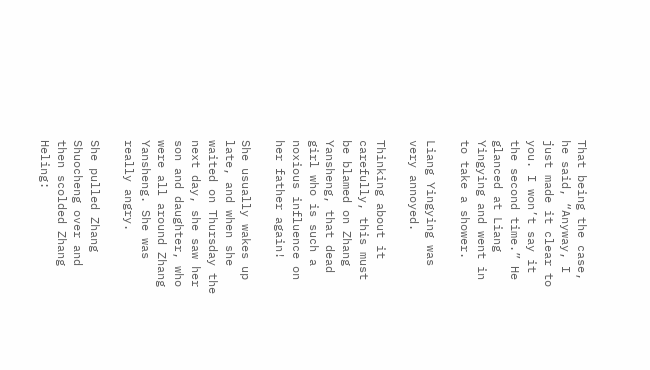That being the case, he said, “Anyway, I just made it clear to you. I won’t say it the second time.” He glanced at Liang Yingying and went in to take a shower.

Liang Yingying was very annoyed.

Thinking about it carefully, this must be blamed on Zhang Yansheng, that dead girl who is such a noxious influence on her father again!

She usually wakes up late, and when she waited on Thursday the next day, she saw her son and daughter, who were all around Zhang Yansheng. She was really angry.

She pulled Zhang Shuocheng over and then scolded Zhang Heling: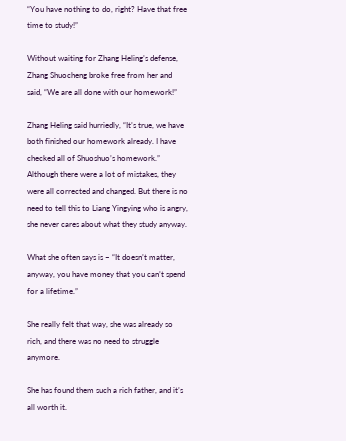“You have nothing to do, right? Have that free time to study!”

Without waiting for Zhang Heling’s defense, Zhang Shuocheng broke free from her and said, “We are all done with our homework!”

Zhang Heling said hurriedly, “It’s true, we have both finished our homework already. I have checked all of Shuoshuo’s homework.” Although there were a lot of mistakes, they were all corrected and changed. But there is no need to tell this to Liang Yingying who is angry, she never cares about what they study anyway.

What she often says is – “It doesn’t matter, anyway, you have money that you can’t spend for a lifetime.”

She really felt that way, she was already so rich, and there was no need to struggle anymore.

She has found them such a rich father, and it’s all worth it.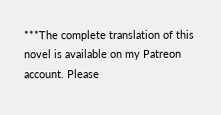***The complete translation of this novel is available on my Patreon account. Please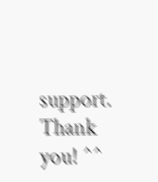support. Thank you! ^^